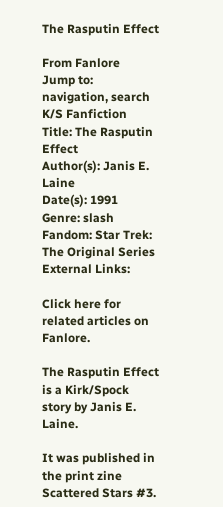The Rasputin Effect

From Fanlore
Jump to: navigation, search
K/S Fanfiction
Title: The Rasputin Effect
Author(s): Janis E. Laine
Date(s): 1991
Genre: slash
Fandom: Star Trek: The Original Series
External Links:

Click here for related articles on Fanlore.

The Rasputin Effect is a Kirk/Spock story by Janis E. Laine.

It was published in the print zine Scattered Stars #3.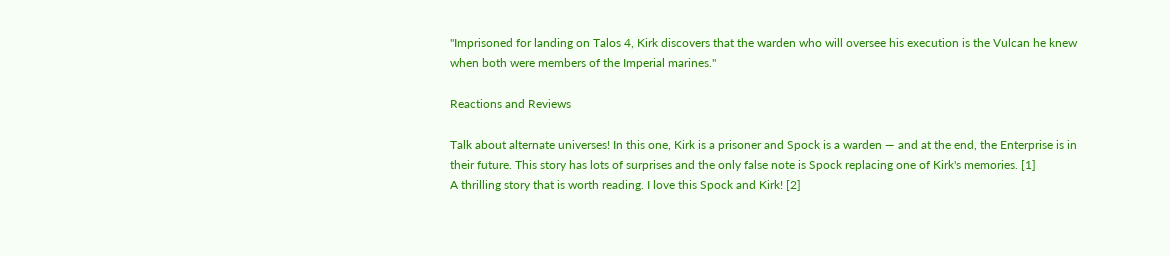"Imprisoned for landing on Talos 4, Kirk discovers that the warden who will oversee his execution is the Vulcan he knew when both were members of the Imperial marines."

Reactions and Reviews

Talk about alternate universes! In this one, Kirk is a prisoner and Spock is a warden — and at the end, the Enterprise is in their future. This story has lots of surprises and the only false note is Spock replacing one of Kirk's memories. [1]
A thrilling story that is worth reading. I love this Spock and Kirk! [2]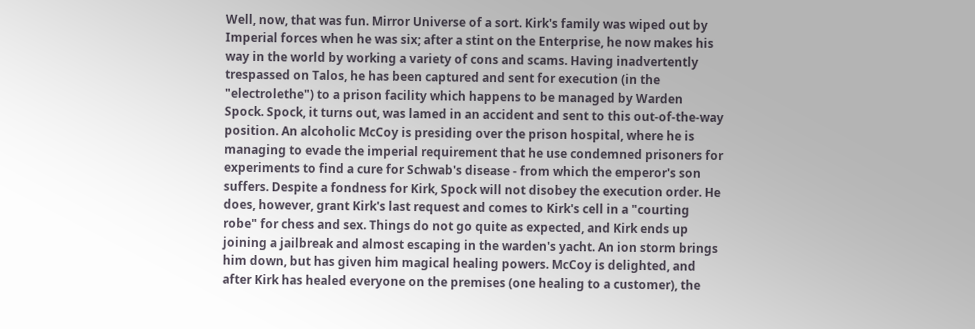Well, now, that was fun. Mirror Universe of a sort. Kirk's family was wiped out by Imperial forces when he was six; after a stint on the Enterprise, he now makes his way in the world by working a variety of cons and scams. Having inadvertently trespassed on Talos, he has been captured and sent for execution (in the "electrolethe") to a prison facility which happens to be managed by Warden Spock. Spock, it turns out, was lamed in an accident and sent to this out-of-the-way position. An alcoholic McCoy is presiding over the prison hospital, where he is managing to evade the imperial requirement that he use condemned prisoners for experiments to find a cure for Schwab's disease - from which the emperor's son suffers. Despite a fondness for Kirk, Spock will not disobey the execution order. He does, however, grant Kirk's last request and comes to Kirk's cell in a "courting robe" for chess and sex. Things do not go quite as expected, and Kirk ends up joining a jailbreak and almost escaping in the warden's yacht. An ion storm brings him down, but has given him magical healing powers. McCoy is delighted, and after Kirk has healed everyone on the premises (one healing to a customer), the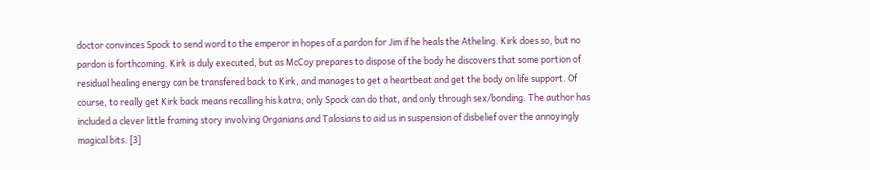doctor convinces Spock to send word to the emperor in hopes of a pardon for Jim if he heals the Atheling. Kirk does so, but no pardon is forthcoming. Kirk is duly executed, but as McCoy prepares to dispose of the body he discovers that some portion of residual healing energy can be transfered back to Kirk, and manages to get a heartbeat and get the body on life support. Of course, to really get Kirk back means recalling his katra; only Spock can do that, and only through sex/bonding. The author has included a clever little framing story involving Organians and Talosians to aid us in suspension of disbelief over the annoyingly magical bits. [3]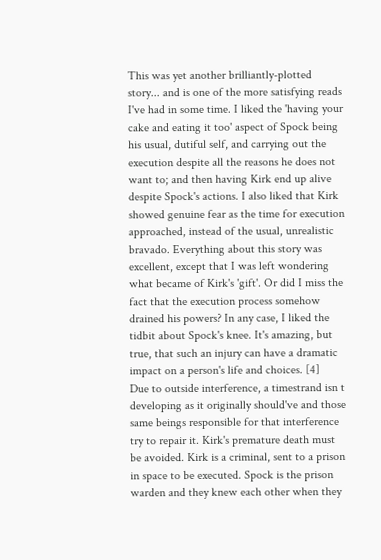This was yet another brilliantly-plotted story... and is one of the more satisfying reads I've had in some time. I liked the 'having your cake and eating it too' aspect of Spock being his usual, dutiful self, and carrying out the execution despite all the reasons he does not want to; and then having Kirk end up alive despite Spock's actions. I also liked that Kirk showed genuine fear as the time for execution approached, instead of the usual, unrealistic bravado. Everything about this story was excellent, except that I was left wondering what became of Kirk's 'gift'. Or did I miss the fact that the execution process somehow drained his powers? In any case, I liked the tidbit about Spock's knee. It's amazing, but true, that such an injury can have a dramatic impact on a person's life and choices. [4]
Due to outside interference, a timestrand isn t developing as it originally should've and those same beings responsible for that interference try to repair it. Kirk's premature death must be avoided. Kirk is a criminal, sent to a prison in space to be executed. Spock is the prison warden and they knew each other when they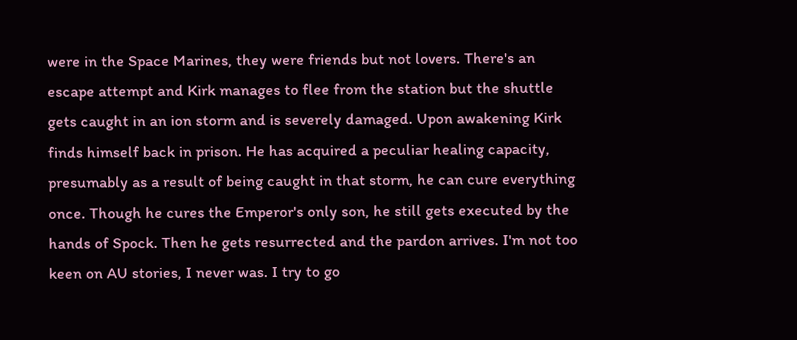were in the Space Marines, they were friends but not lovers. There's an escape attempt and Kirk manages to flee from the station but the shuttle gets caught in an ion storm and is severely damaged. Upon awakening Kirk finds himself back in prison. He has acquired a peculiar healing capacity, presumably as a result of being caught in that storm, he can cure everything once. Though he cures the Emperor's only son, he still gets executed by the hands of Spock. Then he gets resurrected and the pardon arrives. I'm not too keen on AU stories, I never was. I try to go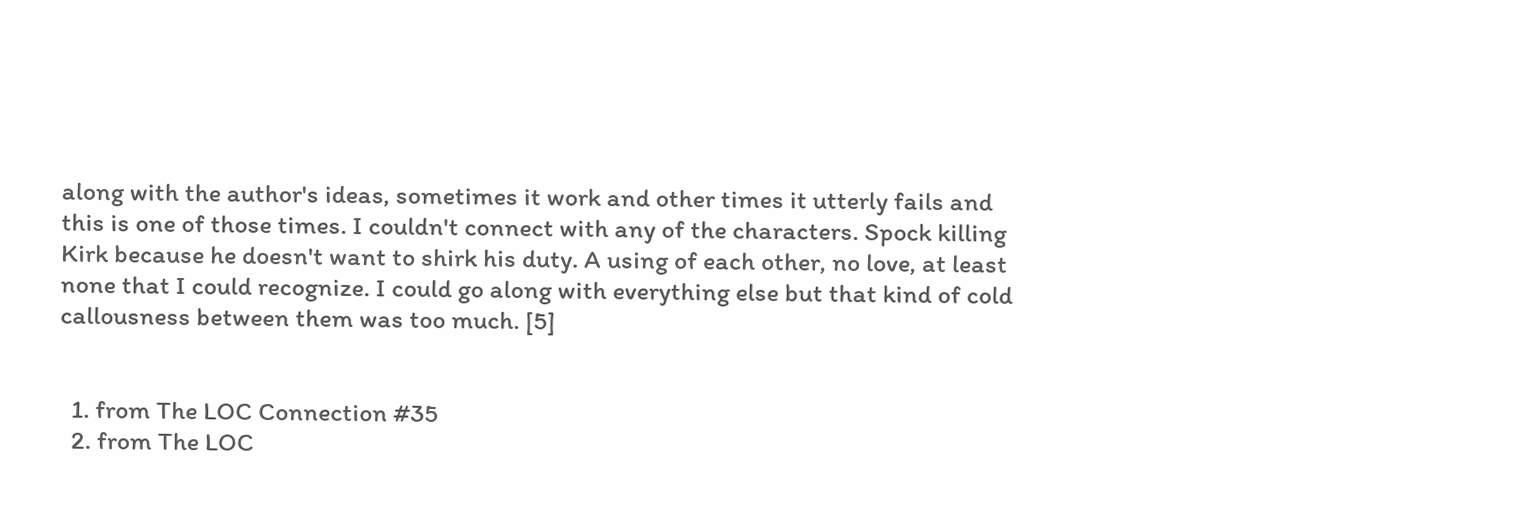along with the author's ideas, sometimes it work and other times it utterly fails and this is one of those times. I couldn't connect with any of the characters. Spock killing Kirk because he doesn't want to shirk his duty. A using of each other, no love, at least none that I could recognize. I could go along with everything else but that kind of cold callousness between them was too much. [5]


  1. from The LOC Connection #35
  2. from The LOC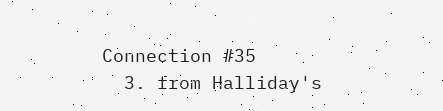Connection #35
  3. from Halliday's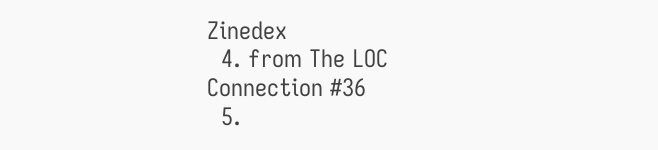Zinedex
  4. from The LOC Connection #36
  5.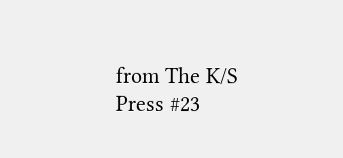from The K/S Press #23